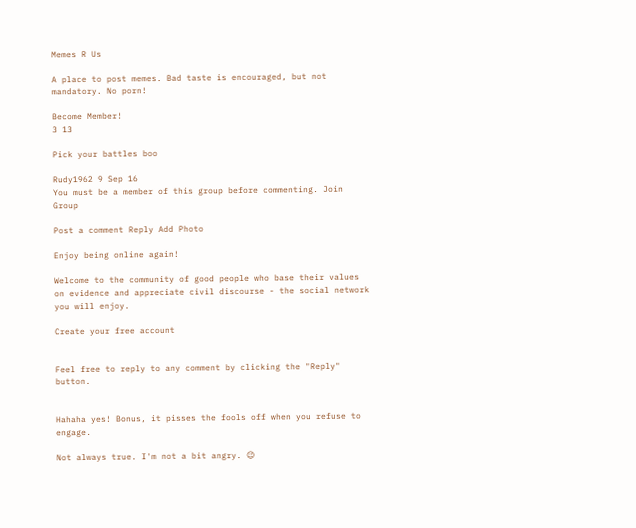Memes R Us

A place to post memes. Bad taste is encouraged, but not mandatory. No porn!

Become Member!
3 13

Pick your battles boo

Rudy1962 9 Sep 16
You must be a member of this group before commenting. Join Group

Post a comment Reply Add Photo

Enjoy being online again!

Welcome to the community of good people who base their values on evidence and appreciate civil discourse - the social network you will enjoy.

Create your free account


Feel free to reply to any comment by clicking the "Reply" button.


Hahaha yes! Bonus, it pisses the fools off when you refuse to engage.

Not always true. I'm not a bit angry. 😉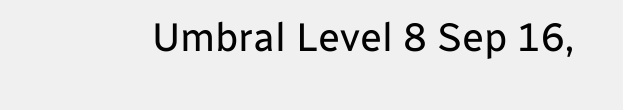Umbral Level 8 Sep 16,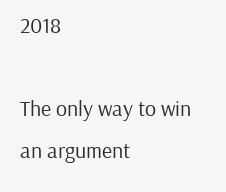2018

The only way to win an argument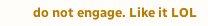do not engage. Like it LOL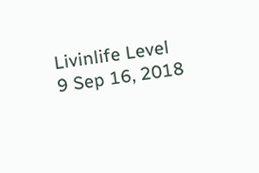Livinlife Level 9 Sep 16, 2018